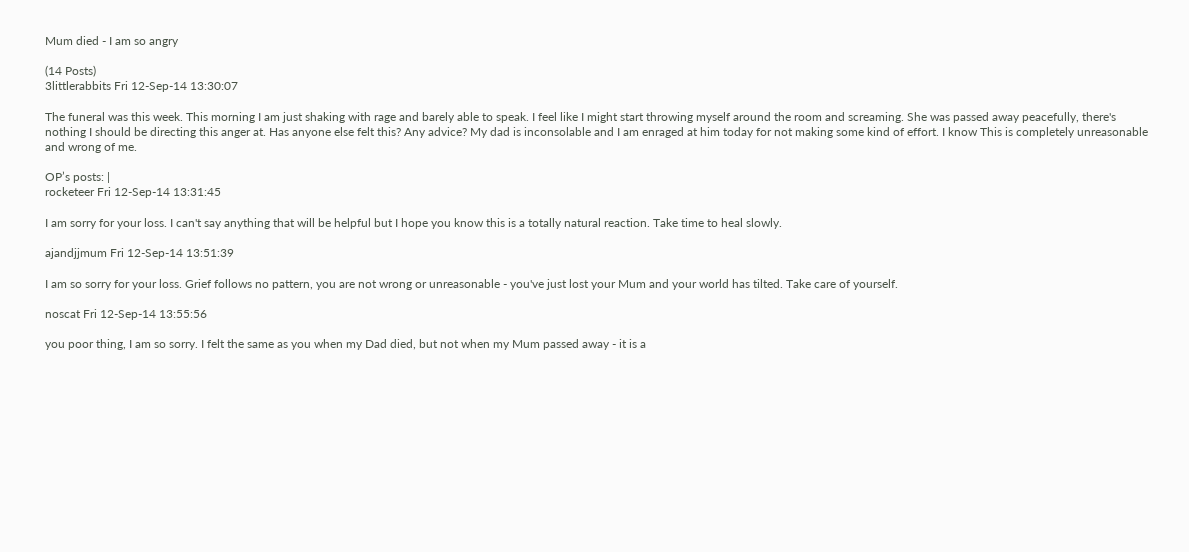Mum died - I am so angry

(14 Posts)
3littlerabbits Fri 12-Sep-14 13:30:07

The funeral was this week. This morning I am just shaking with rage and barely able to speak. I feel like I might start throwing myself around the room and screaming. She was passed away peacefully, there's nothing I should be directing this anger at. Has anyone else felt this? Any advice? My dad is inconsolable and I am enraged at him today for not making some kind of effort. I know This is completely unreasonable and wrong of me.

OP’s posts: |
rocketeer Fri 12-Sep-14 13:31:45

I am sorry for your loss. I can't say anything that will be helpful but I hope you know this is a totally natural reaction. Take time to heal slowly.

ajandjjmum Fri 12-Sep-14 13:51:39

I am so sorry for your loss. Grief follows no pattern, you are not wrong or unreasonable - you've just lost your Mum and your world has tilted. Take care of yourself.

noscat Fri 12-Sep-14 13:55:56

you poor thing, I am so sorry. I felt the same as you when my Dad died, but not when my Mum passed away - it is a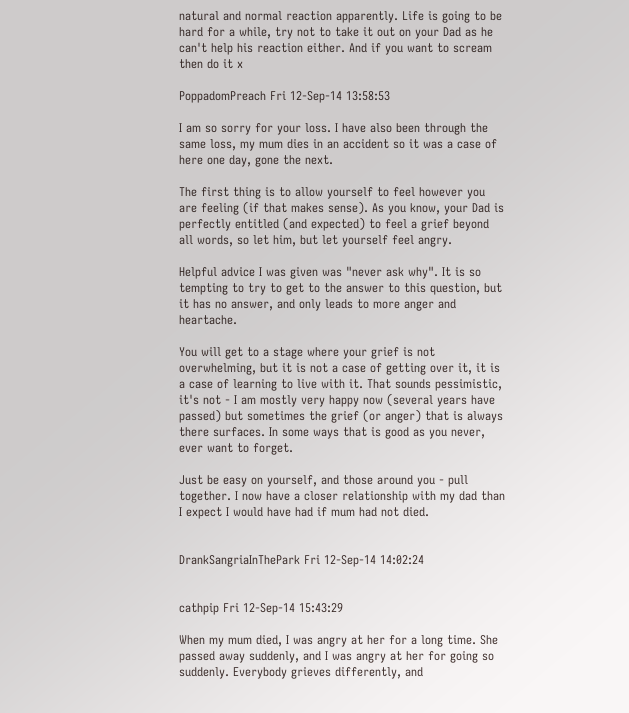natural and normal reaction apparently. Life is going to be hard for a while, try not to take it out on your Dad as he can't help his reaction either. And if you want to scream then do it x

PoppadomPreach Fri 12-Sep-14 13:58:53

I am so sorry for your loss. I have also been through the same loss, my mum dies in an accident so it was a case of here one day, gone the next.

The first thing is to allow yourself to feel however you are feeling (if that makes sense). As you know, your Dad is perfectly entitled (and expected) to feel a grief beyond all words, so let him, but let yourself feel angry.

Helpful advice I was given was "never ask why". It is so tempting to try to get to the answer to this question, but it has no answer, and only leads to more anger and heartache.

You will get to a stage where your grief is not overwhelming, but it is not a case of getting over it, it is a case of learning to live with it. That sounds pessimistic, it's not - I am mostly very happy now (several years have passed) but sometimes the grief (or anger) that is always there surfaces. In some ways that is good as you never, ever want to forget.

Just be easy on yourself, and those around you - pull together. I now have a closer relationship with my dad than I expect I would have had if mum had not died.


DrankSangriaInThePark Fri 12-Sep-14 14:02:24


cathpip Fri 12-Sep-14 15:43:29

When my mum died, I was angry at her for a long time. She passed away suddenly, and I was angry at her for going so suddenly. Everybody grieves differently, and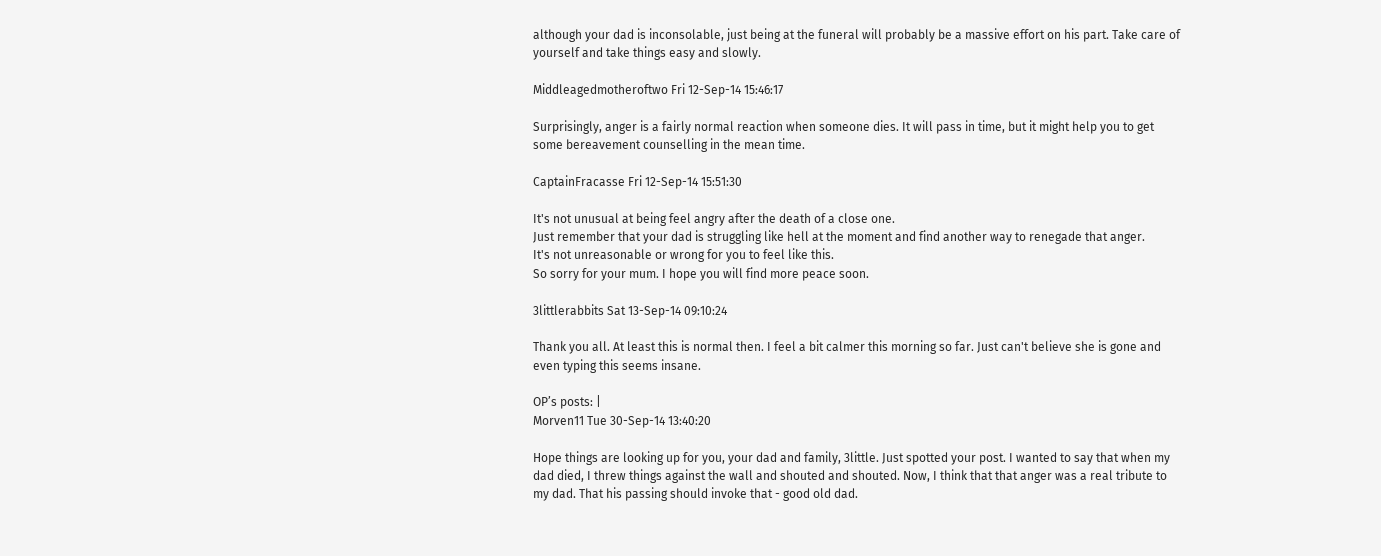although your dad is inconsolable, just being at the funeral will probably be a massive effort on his part. Take care of yourself and take things easy and slowly.

Middleagedmotheroftwo Fri 12-Sep-14 15:46:17

Surprisingly, anger is a fairly normal reaction when someone dies. It will pass in time, but it might help you to get some bereavement counselling in the mean time.

CaptainFracasse Fri 12-Sep-14 15:51:30

It's not unusual at being feel angry after the death of a close one.
Just remember that your dad is struggling like hell at the moment and find another way to renegade that anger.
It's not unreasonable or wrong for you to feel like this.
So sorry for your mum. I hope you will find more peace soon.

3littlerabbits Sat 13-Sep-14 09:10:24

Thank you all. At least this is normal then. I feel a bit calmer this morning so far. Just can't believe she is gone and even typing this seems insane.

OP’s posts: |
Morven11 Tue 30-Sep-14 13:40:20

Hope things are looking up for you, your dad and family, 3little. Just spotted your post. I wanted to say that when my dad died, I threw things against the wall and shouted and shouted. Now, I think that that anger was a real tribute to my dad. That his passing should invoke that - good old dad.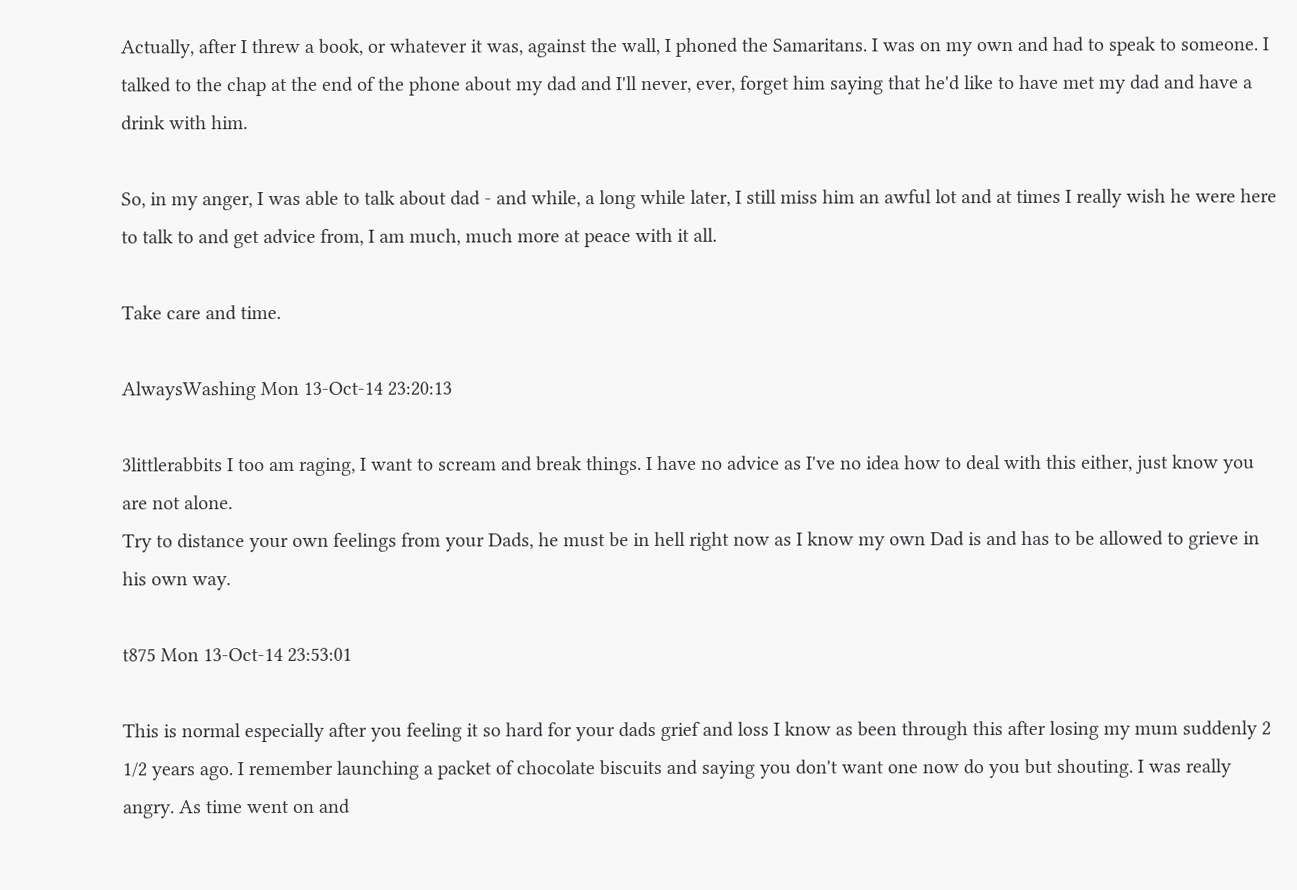Actually, after I threw a book, or whatever it was, against the wall, I phoned the Samaritans. I was on my own and had to speak to someone. I talked to the chap at the end of the phone about my dad and I'll never, ever, forget him saying that he'd like to have met my dad and have a drink with him.

So, in my anger, I was able to talk about dad - and while, a long while later, I still miss him an awful lot and at times I really wish he were here to talk to and get advice from, I am much, much more at peace with it all.

Take care and time.

AlwaysWashing Mon 13-Oct-14 23:20:13

3littlerabbits I too am raging, I want to scream and break things. I have no advice as I've no idea how to deal with this either, just know you are not alone.
Try to distance your own feelings from your Dads, he must be in hell right now as I know my own Dad is and has to be allowed to grieve in his own way.

t875 Mon 13-Oct-14 23:53:01

This is normal especially after you feeling it so hard for your dads grief and loss I know as been through this after losing my mum suddenly 2 1/2 years ago. I remember launching a packet of chocolate biscuits and saying you don't want one now do you but shouting. I was really angry. As time went on and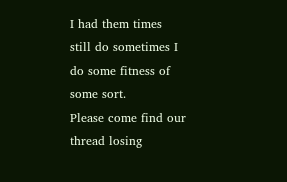I had them times still do sometimes I do some fitness of some sort.
Please come find our thread losing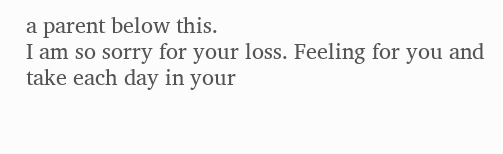a parent below this.
I am so sorry for your loss. Feeling for you and take each day in your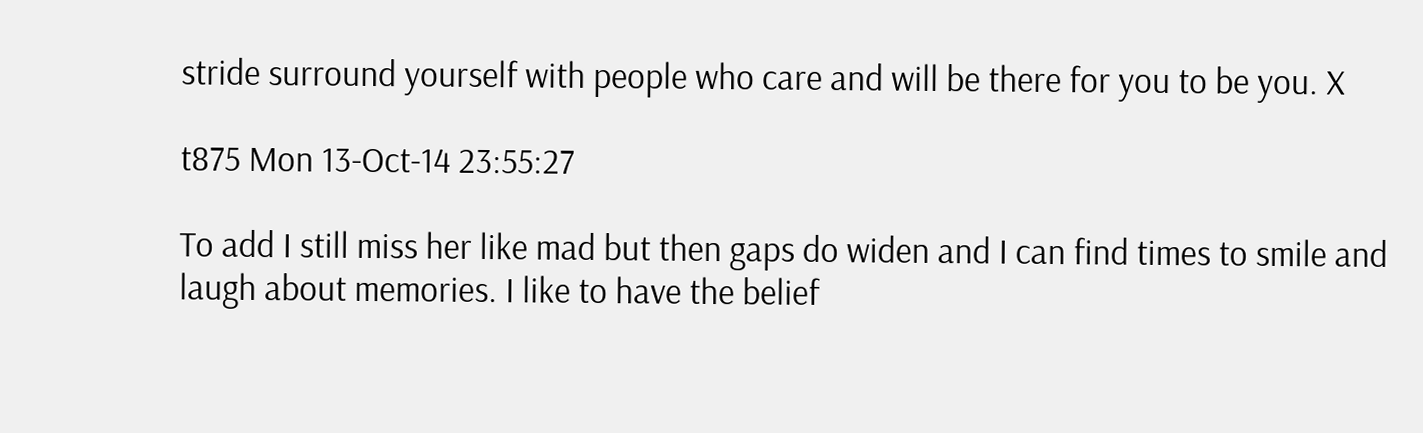stride surround yourself with people who care and will be there for you to be you. X

t875 Mon 13-Oct-14 23:55:27

To add I still miss her like mad but then gaps do widen and I can find times to smile and laugh about memories. I like to have the belief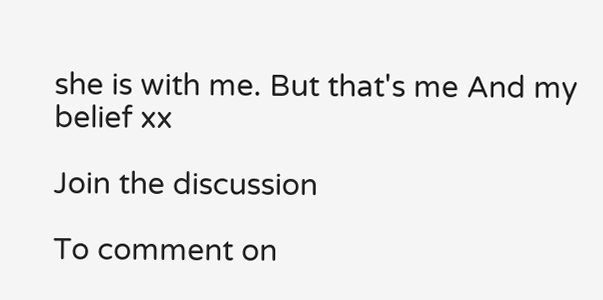she is with me. But that's me And my belief xx

Join the discussion

To comment on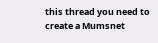this thread you need to create a Mumsnet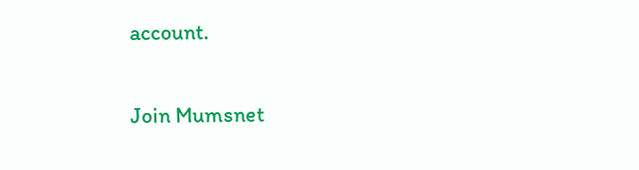account.

Join Mumsnet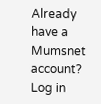Already have a Mumsnet account? Log in